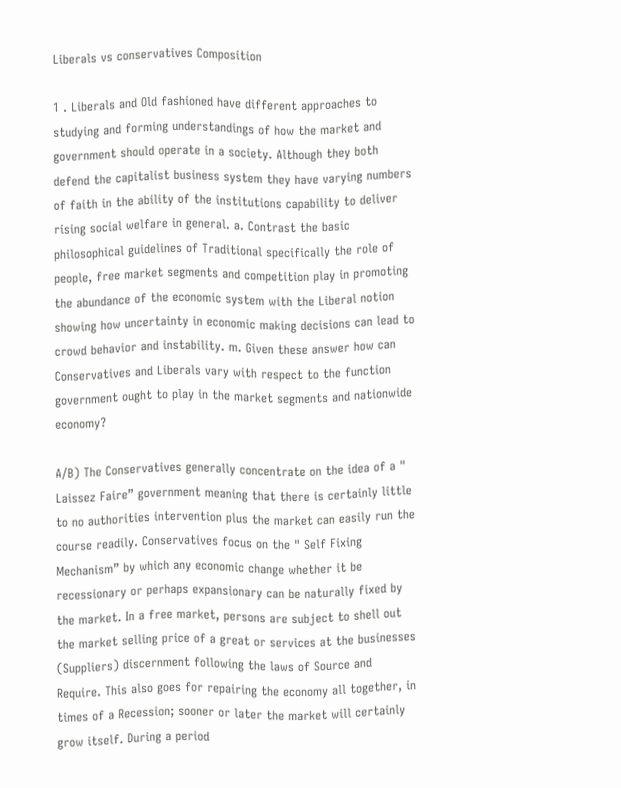Liberals vs conservatives Composition

1 . Liberals and Old fashioned have different approaches to studying and forming understandings of how the market and government should operate in a society. Although they both defend the capitalist business system they have varying numbers of faith in the ability of the institutions capability to deliver rising social welfare in general. a. Contrast the basic philosophical guidelines of Traditional specifically the role of people, free market segments and competition play in promoting the abundance of the economic system with the Liberal notion showing how uncertainty in economic making decisions can lead to crowd behavior and instability. m. Given these answer how can Conservatives and Liberals vary with respect to the function government ought to play in the market segments and nationwide economy?

A/B) The Conservatives generally concentrate on the idea of a " Laissez Faire” government meaning that there is certainly little to no authorities intervention plus the market can easily run the course readily. Conservatives focus on the " Self Fixing Mechanism” by which any economic change whether it be recessionary or perhaps expansionary can be naturally fixed by the market. In a free market, persons are subject to shell out the market selling price of a great or services at the businesses (Suppliers) discernment following the laws of Source and Require. This also goes for repairing the economy all together, in times of a Recession; sooner or later the market will certainly grow itself. During a period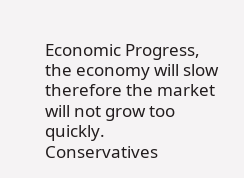Economic Progress, the economy will slow therefore the market will not grow too quickly. Conservatives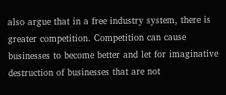also argue that in a free industry system, there is greater competition. Competition can cause businesses to become better and let for imaginative destruction of businesses that are not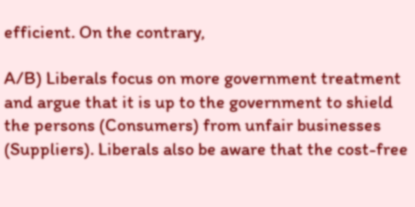efficient. On the contrary,

A/B) Liberals focus on more government treatment and argue that it is up to the government to shield the persons (Consumers) from unfair businesses (Suppliers). Liberals also be aware that the cost-free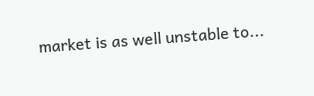market is as well unstable to...